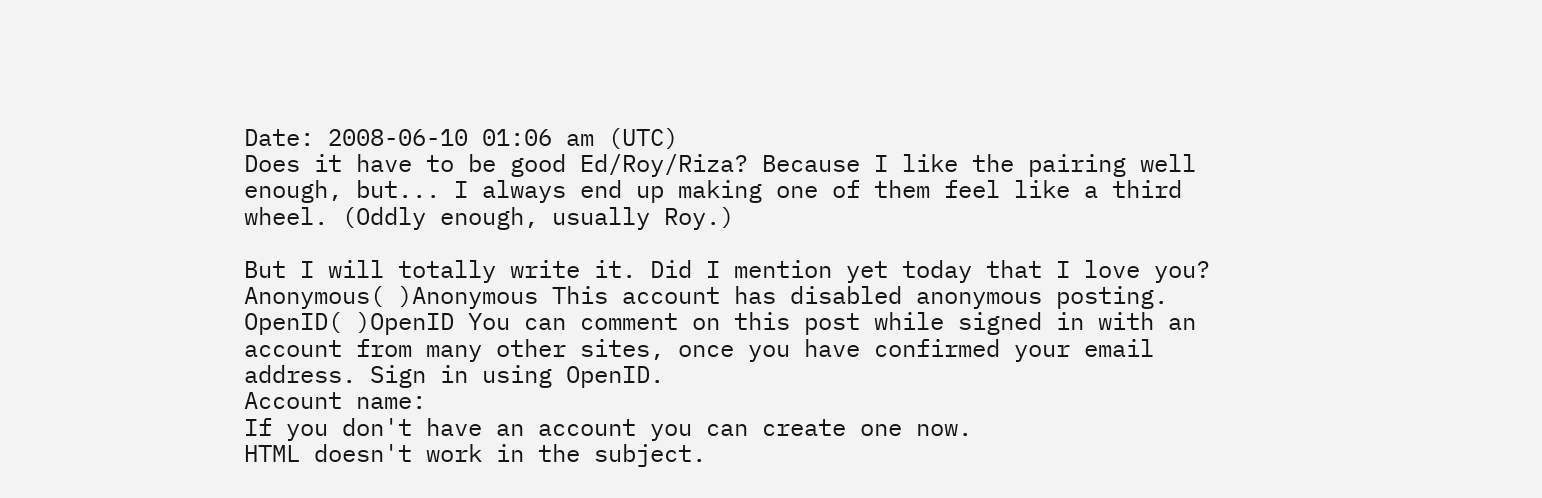Date: 2008-06-10 01:06 am (UTC)
Does it have to be good Ed/Roy/Riza? Because I like the pairing well enough, but... I always end up making one of them feel like a third wheel. (Oddly enough, usually Roy.)

But I will totally write it. Did I mention yet today that I love you?
Anonymous( )Anonymous This account has disabled anonymous posting.
OpenID( )OpenID You can comment on this post while signed in with an account from many other sites, once you have confirmed your email address. Sign in using OpenID.
Account name:
If you don't have an account you can create one now.
HTML doesn't work in the subject.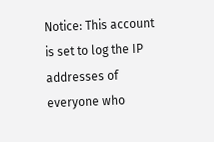Notice: This account is set to log the IP addresses of everyone who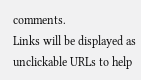comments.
Links will be displayed as unclickable URLs to help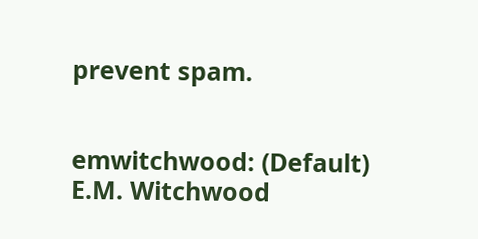prevent spam.


emwitchwood: (Default)
E.M. Witchwood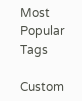Most Popular Tags

Custom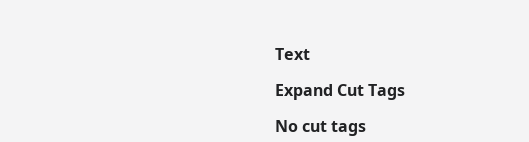Text

Expand Cut Tags

No cut tags